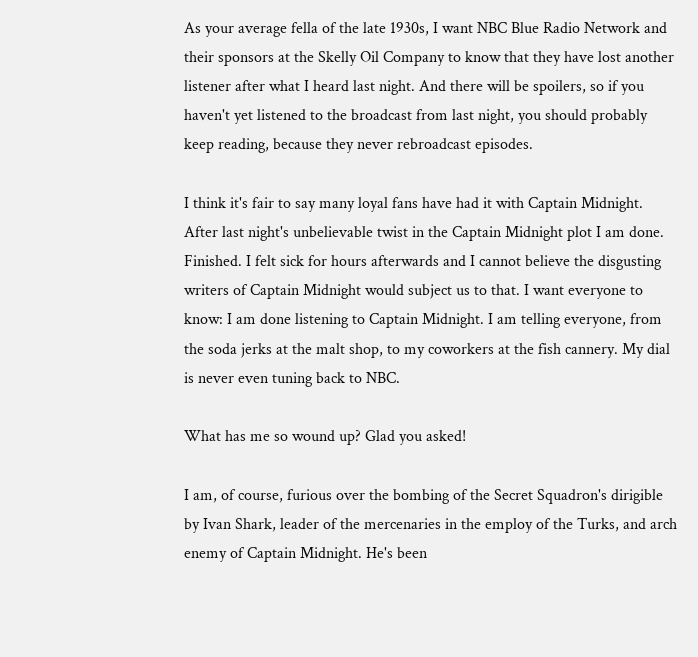As your average fella of the late 1930s, I want NBC Blue Radio Network and their sponsors at the Skelly Oil Company to know that they have lost another listener after what I heard last night. And there will be spoilers, so if you haven't yet listened to the broadcast from last night, you should probably keep reading, because they never rebroadcast episodes.

I think it's fair to say many loyal fans have had it with Captain Midnight. After last night's unbelievable twist in the Captain Midnight plot I am done. Finished. I felt sick for hours afterwards and I cannot believe the disgusting writers of Captain Midnight would subject us to that. I want everyone to know: I am done listening to Captain Midnight. I am telling everyone, from the soda jerks at the malt shop, to my coworkers at the fish cannery. My dial is never even tuning back to NBC.

What has me so wound up? Glad you asked!

I am, of course, furious over the bombing of the Secret Squadron's dirigible by Ivan Shark, leader of the mercenaries in the employ of the Turks, and arch enemy of Captain Midnight. He's been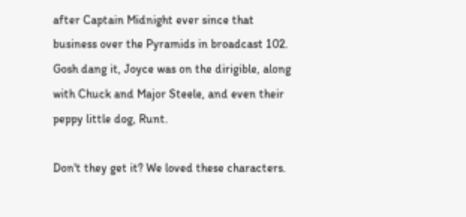after Captain Midnight ever since that business over the Pyramids in broadcast 102. Gosh dang it, Joyce was on the dirigible, along with Chuck and Major Steele, and even their peppy little dog, Runt.

Don't they get it? We loved these characters.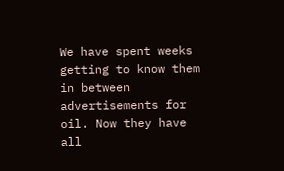We have spent weeks getting to know them in between advertisements for oil. Now they have all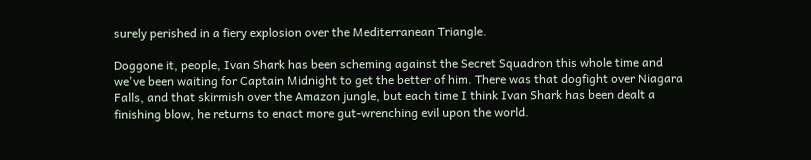surely perished in a fiery explosion over the Mediterranean Triangle.

Doggone it, people, Ivan Shark has been scheming against the Secret Squadron this whole time and we've been waiting for Captain Midnight to get the better of him. There was that dogfight over Niagara Falls, and that skirmish over the Amazon jungle, but each time I think Ivan Shark has been dealt a finishing blow, he returns to enact more gut-wrenching evil upon the world.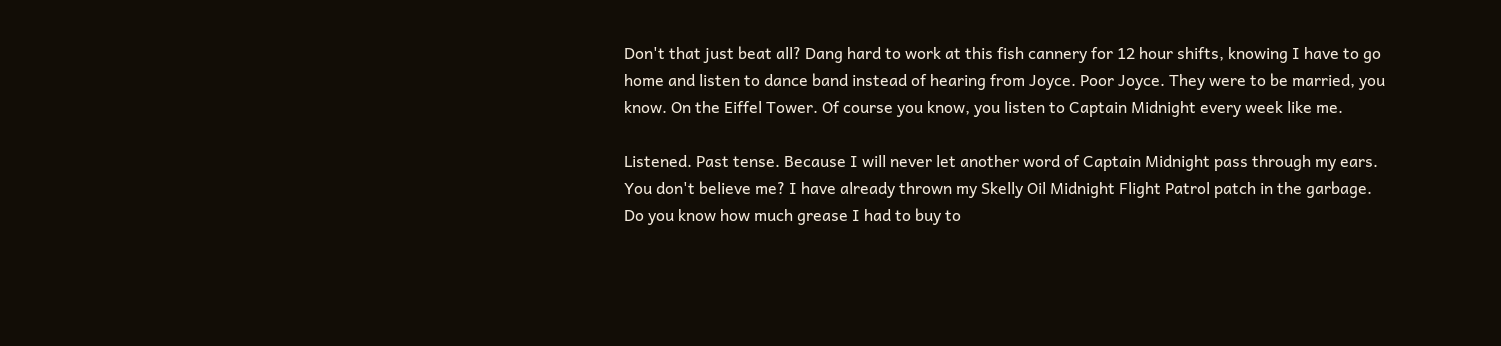Don't that just beat all? Dang hard to work at this fish cannery for 12 hour shifts, knowing I have to go home and listen to dance band instead of hearing from Joyce. Poor Joyce. They were to be married, you know. On the Eiffel Tower. Of course you know, you listen to Captain Midnight every week like me.

Listened. Past tense. Because I will never let another word of Captain Midnight pass through my ears. You don't believe me? I have already thrown my Skelly Oil Midnight Flight Patrol patch in the garbage. Do you know how much grease I had to buy to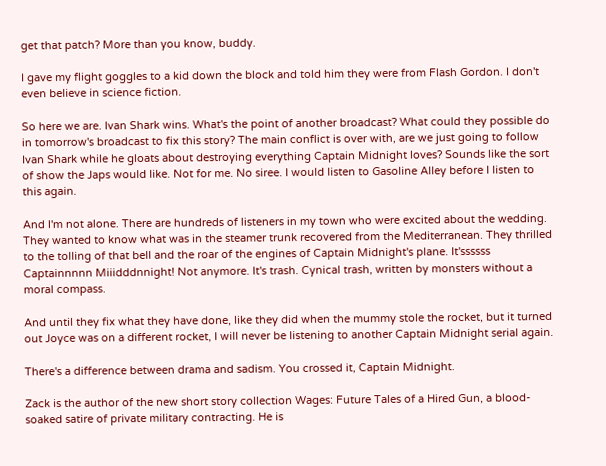get that patch? More than you know, buddy.

I gave my flight goggles to a kid down the block and told him they were from Flash Gordon. I don't even believe in science fiction.

So here we are. Ivan Shark wins. What's the point of another broadcast? What could they possible do in tomorrow's broadcast to fix this story? The main conflict is over with, are we just going to follow Ivan Shark while he gloats about destroying everything Captain Midnight loves? Sounds like the sort of show the Japs would like. Not for me. No siree. I would listen to Gasoline Alley before I listen to this again.

And I'm not alone. There are hundreds of listeners in my town who were excited about the wedding. They wanted to know what was in the steamer trunk recovered from the Mediterranean. They thrilled to the tolling of that bell and the roar of the engines of Captain Midnight's plane. It'ssssss Captainnnnn Miiidddnnight! Not anymore. It's trash. Cynical trash, written by monsters without a moral compass.

And until they fix what they have done, like they did when the mummy stole the rocket, but it turned out Joyce was on a different rocket, I will never be listening to another Captain Midnight serial again.

There's a difference between drama and sadism. You crossed it, Captain Midnight.

Zack is the author of the new short story collection Wages: Future Tales of a Hired Gun, a blood-soaked satire of private military contracting. He is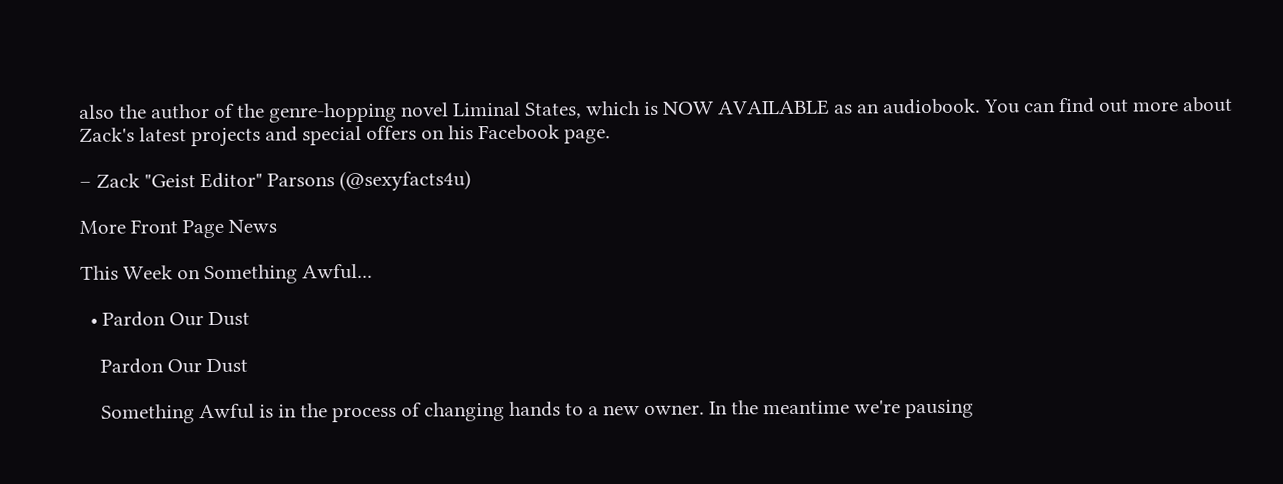also the author of the genre-hopping novel Liminal States, which is NOW AVAILABLE as an audiobook. You can find out more about Zack's latest projects and special offers on his Facebook page.

– Zack "Geist Editor" Parsons (@sexyfacts4u)

More Front Page News

This Week on Something Awful...

  • Pardon Our Dust

    Pardon Our Dust

    Something Awful is in the process of changing hands to a new owner. In the meantime we're pausing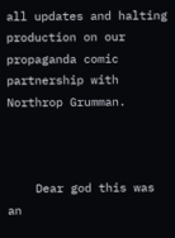all updates and halting production on our propaganda comic partnership with Northrop Grumman.



    Dear god this was an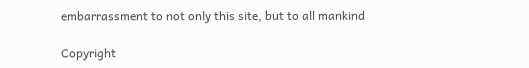embarrassment to not only this site, but to all mankind

Copyright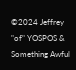©2024 Jeffrey "of" YOSPOS & Something Awful